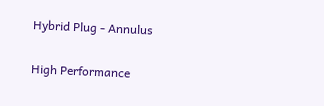Hybrid Plug - Annulus

High Performance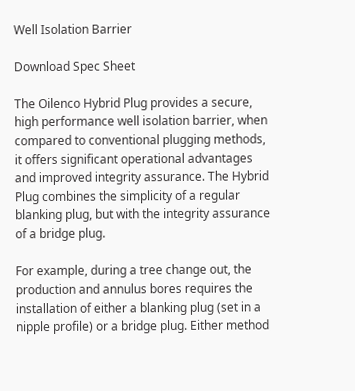Well Isolation Barrier

Download Spec Sheet

The Oilenco Hybrid Plug provides a secure, high performance well isolation barrier, when compared to conventional plugging methods, it offers significant operational advantages and improved integrity assurance. The Hybrid Plug combines the simplicity of a regular blanking plug, but with the integrity assurance of a bridge plug.

For example, during a tree change out, the production and annulus bores requires the installation of either a blanking plug (set in a nipple profile) or a bridge plug. Either method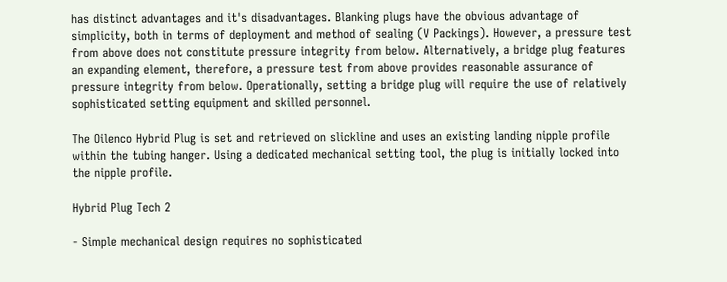has distinct advantages and it's disadvantages. Blanking plugs have the obvious advantage of simplicity, both in terms of deployment and method of sealing (V Packings). However, a pressure test from above does not constitute pressure integrity from below. Alternatively, a bridge plug features an expanding element, therefore, a pressure test from above provides reasonable assurance of pressure integrity from below. Operationally, setting a bridge plug will require the use of relatively sophisticated setting equipment and skilled personnel.

The Oilenco Hybrid Plug is set and retrieved on slickline and uses an existing landing nipple profile within the tubing hanger. Using a dedicated mechanical setting tool, the plug is initially locked into the nipple profile.

Hybrid Plug Tech 2

- Simple mechanical design requires no sophisticated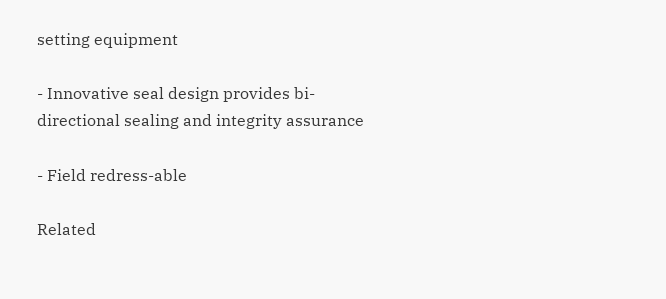setting equipment

- Innovative seal design provides bi-directional sealing and integrity assurance

- Field redress-able

Related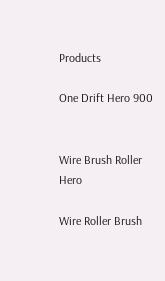Products

One Drift Hero 900


Wire Brush Roller Hero

Wire Roller Brush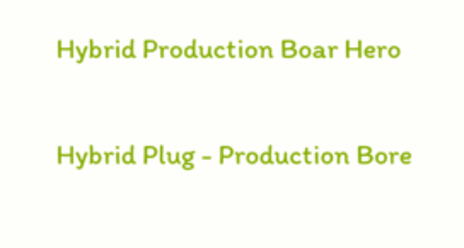Hybrid Production Boar Hero

Hybrid Plug - Production Bore